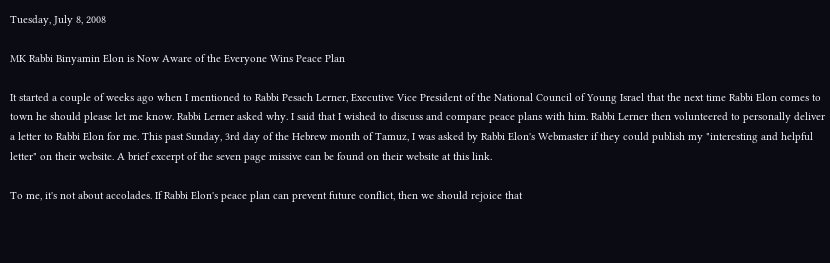Tuesday, July 8, 2008

MK Rabbi Binyamin Elon is Now Aware of the Everyone Wins Peace Plan

It started a couple of weeks ago when I mentioned to Rabbi Pesach Lerner, Executive Vice President of the National Council of Young Israel that the next time Rabbi Elon comes to town he should please let me know. Rabbi Lerner asked why. I said that I wished to discuss and compare peace plans with him. Rabbi Lerner then volunteered to personally deliver a letter to Rabbi Elon for me. This past Sunday, 3rd day of the Hebrew month of Tamuz, I was asked by Rabbi Elon's Webmaster if they could publish my "interesting and helpful letter" on their website. A brief excerpt of the seven page missive can be found on their website at this link.

To me, it's not about accolades. If Rabbi Elon's peace plan can prevent future conflict, then we should rejoice that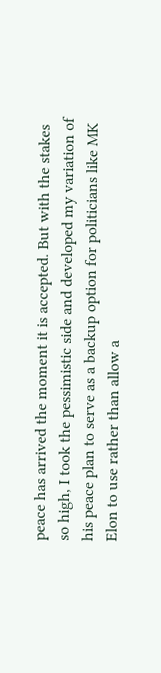peace has arrived the moment it is accepted. But with the stakes so high, I took the pessimistic side and developed my variation of his peace plan to serve as a backup option for politicians like MK Elon to use rather than allow a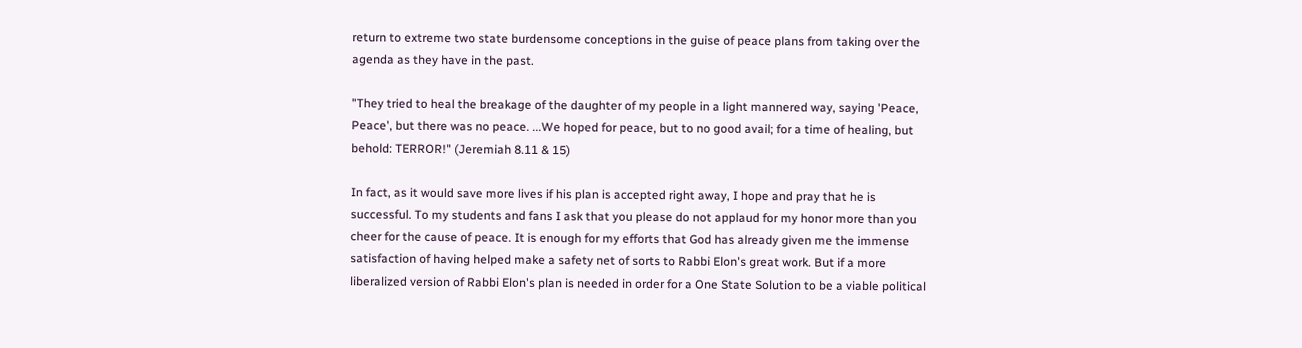return to extreme two state burdensome conceptions in the guise of peace plans from taking over the agenda as they have in the past.

"They tried to heal the breakage of the daughter of my people in a light mannered way, saying 'Peace, Peace', but there was no peace. ...We hoped for peace, but to no good avail; for a time of healing, but behold: TERROR!" (Jeremiah 8.11 & 15)

In fact, as it would save more lives if his plan is accepted right away, I hope and pray that he is successful. To my students and fans I ask that you please do not applaud for my honor more than you cheer for the cause of peace. It is enough for my efforts that God has already given me the immense satisfaction of having helped make a safety net of sorts to Rabbi Elon's great work. But if a more liberalized version of Rabbi Elon's plan is needed in order for a One State Solution to be a viable political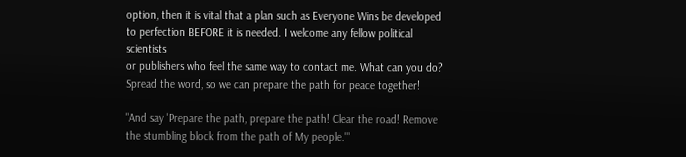option, then it is vital that a plan such as Everyone Wins be developed to perfection BEFORE it is needed. I welcome any fellow political scientists
or publishers who feel the same way to contact me. What can you do? Spread the word, so we can prepare the path for peace together!

"And say 'Prepare the path, prepare the path! Clear the road! Remove the stumbling block from the path of My people.'"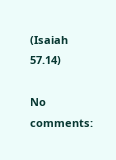(Isaiah 57.14)

No comments: